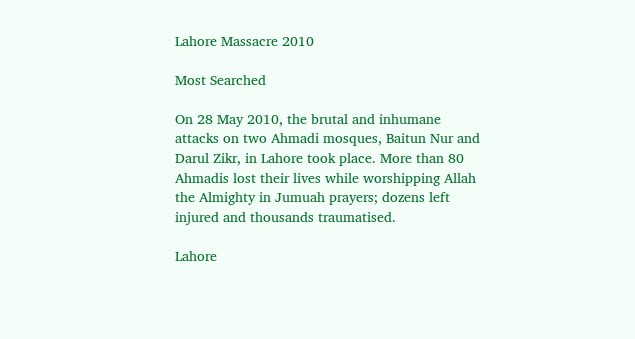Lahore Massacre 2010

Most Searched

On 28 May 2010, the brutal and inhumane attacks on two Ahmadi mosques, Baitun Nur and Darul Zikr, in Lahore took place. More than 80 Ahmadis lost their lives while worshipping Allah the Almighty in Jumuah prayers; dozens left injured and thousands traumatised.

Lahore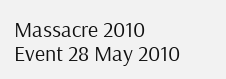Massacre 2010
Event 28 May 2010